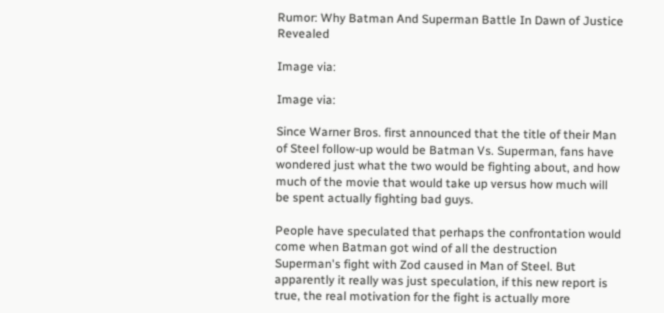Rumor: Why Batman And Superman Battle In Dawn of Justice Revealed

Image via:

Image via:

Since Warner Bros. first announced that the title of their Man of Steel follow-up would be Batman Vs. Superman, fans have wondered just what the two would be fighting about, and how much of the movie that would take up versus how much will be spent actually fighting bad guys.

People have speculated that perhaps the confrontation would come when Batman got wind of all the destruction Superman's fight with Zod caused in Man of Steel. But apparently it really was just speculation, if this new report is true, the real motivation for the fight is actually more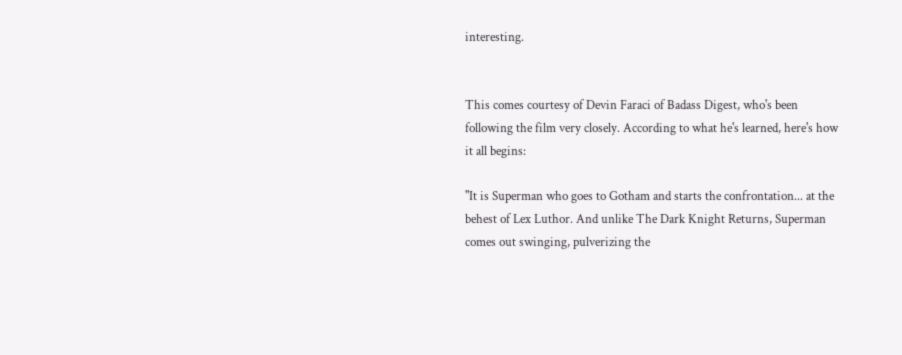interesting.


This comes courtesy of Devin Faraci of Badass Digest, who's been following the film very closely. According to what he's learned, here's how it all begins:

"It is Superman who goes to Gotham and starts the confrontation... at the behest of Lex Luthor. And unlike The Dark Knight Returns, Superman comes out swinging, pulverizing the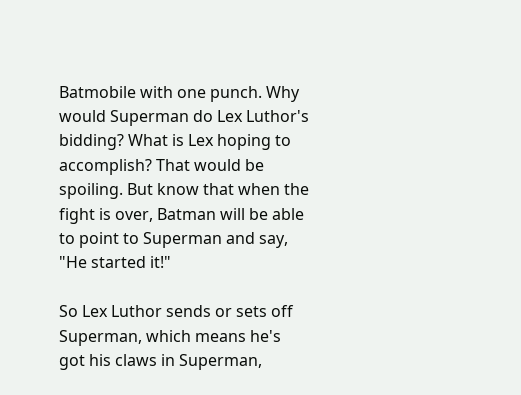Batmobile with one punch. Why would Superman do Lex Luthor's bidding? What is Lex hoping to accomplish? That would be spoiling. But know that when the fight is over, Batman will be able to point to Superman and say, "He started it!"

So Lex Luthor sends or sets off Superman, which means he's got his claws in Superman,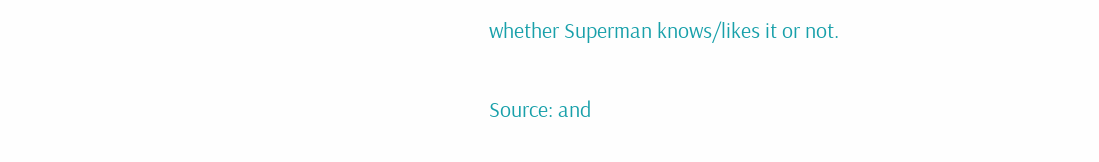whether Superman knows/likes it or not.

Source: and